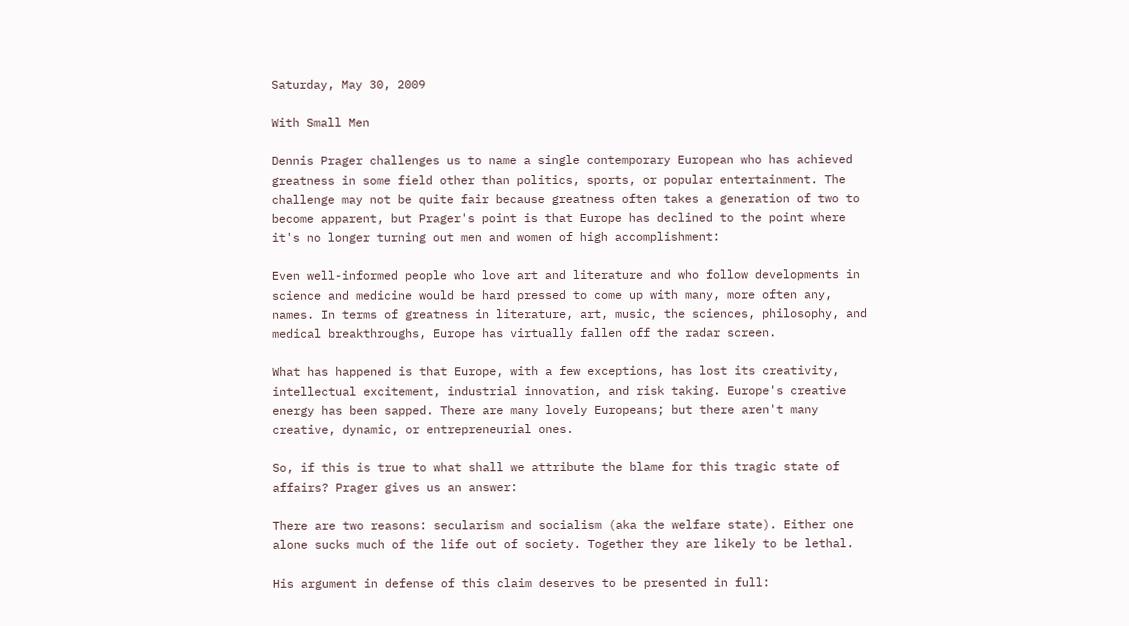Saturday, May 30, 2009

With Small Men

Dennis Prager challenges us to name a single contemporary European who has achieved greatness in some field other than politics, sports, or popular entertainment. The challenge may not be quite fair because greatness often takes a generation of two to become apparent, but Prager's point is that Europe has declined to the point where it's no longer turning out men and women of high accomplishment:

Even well-informed people who love art and literature and who follow developments in science and medicine would be hard pressed to come up with many, more often any, names. In terms of greatness in literature, art, music, the sciences, philosophy, and medical breakthroughs, Europe has virtually fallen off the radar screen.

What has happened is that Europe, with a few exceptions, has lost its creativity, intellectual excitement, industrial innovation, and risk taking. Europe's creative energy has been sapped. There are many lovely Europeans; but there aren't many creative, dynamic, or entrepreneurial ones.

So, if this is true to what shall we attribute the blame for this tragic state of affairs? Prager gives us an answer:

There are two reasons: secularism and socialism (aka the welfare state). Either one alone sucks much of the life out of society. Together they are likely to be lethal.

His argument in defense of this claim deserves to be presented in full: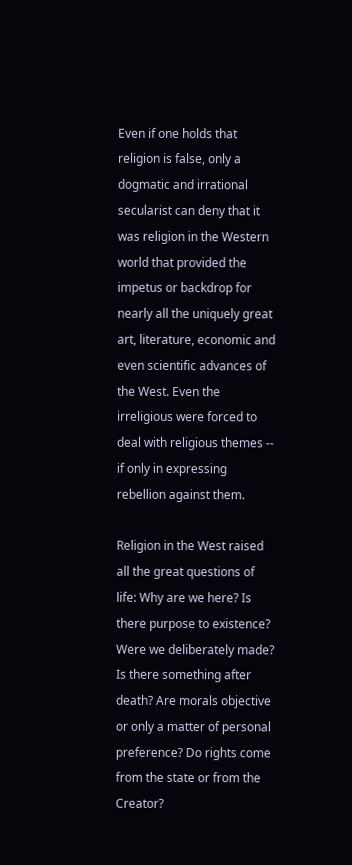Even if one holds that religion is false, only a dogmatic and irrational secularist can deny that it was religion in the Western world that provided the impetus or backdrop for nearly all the uniquely great art, literature, economic and even scientific advances of the West. Even the irreligious were forced to deal with religious themes -- if only in expressing rebellion against them.

Religion in the West raised all the great questions of life: Why are we here? Is there purpose to existence? Were we deliberately made? Is there something after death? Are morals objective or only a matter of personal preference? Do rights come from the state or from the Creator?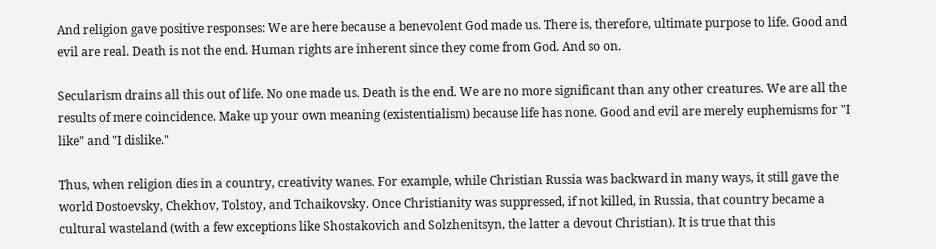And religion gave positive responses: We are here because a benevolent God made us. There is, therefore, ultimate purpose to life. Good and evil are real. Death is not the end. Human rights are inherent since they come from God. And so on.

Secularism drains all this out of life. No one made us. Death is the end. We are no more significant than any other creatures. We are all the results of mere coincidence. Make up your own meaning (existentialism) because life has none. Good and evil are merely euphemisms for "I like" and "I dislike."

Thus, when religion dies in a country, creativity wanes. For example, while Christian Russia was backward in many ways, it still gave the world Dostoevsky, Chekhov, Tolstoy, and Tchaikovsky. Once Christianity was suppressed, if not killed, in Russia, that country became a cultural wasteland (with a few exceptions like Shostakovich and Solzhenitsyn, the latter a devout Christian). It is true that this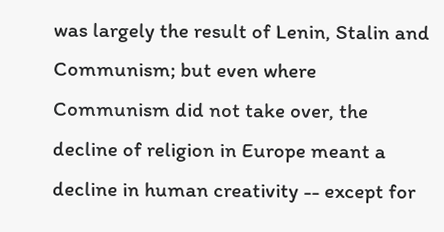was largely the result of Lenin, Stalin and Communism; but even where Communism did not take over, the decline of religion in Europe meant a decline in human creativity -- except for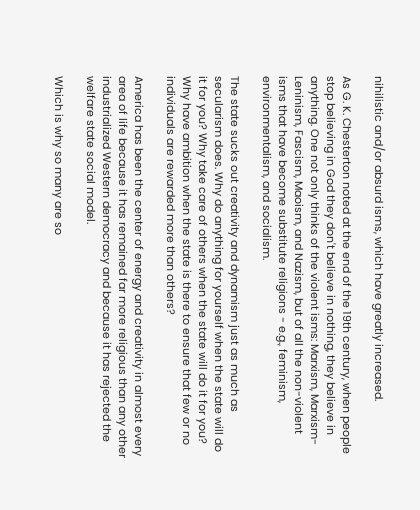nihilistic and/or absurd isms, which have greatly increased.

As G. K. Chesterton noted at the end of the 19th century, when people stop believing in God they don't believe in nothing, they believe in anything. One not only thinks of the violent isms: Marxism, Marxism-Leninism, Fascism, Maoism, and Nazism, but of all the non-violent isms that have become substitute religions - e.g., feminism, environmentalism, and socialism.

The state sucks out creativity and dynamism just as much as secularism does. Why do anything for yourself when the state will do it for you? Why take care of others when the state will do it for you? Why have ambition when the state is there to ensure that few or no individuals are rewarded more than others?

America has been the center of energy and creativity in almost every area of life because it has remained far more religious than any other industrialized Western democracy and because it has rejected the welfare state social model.

Which is why so many are so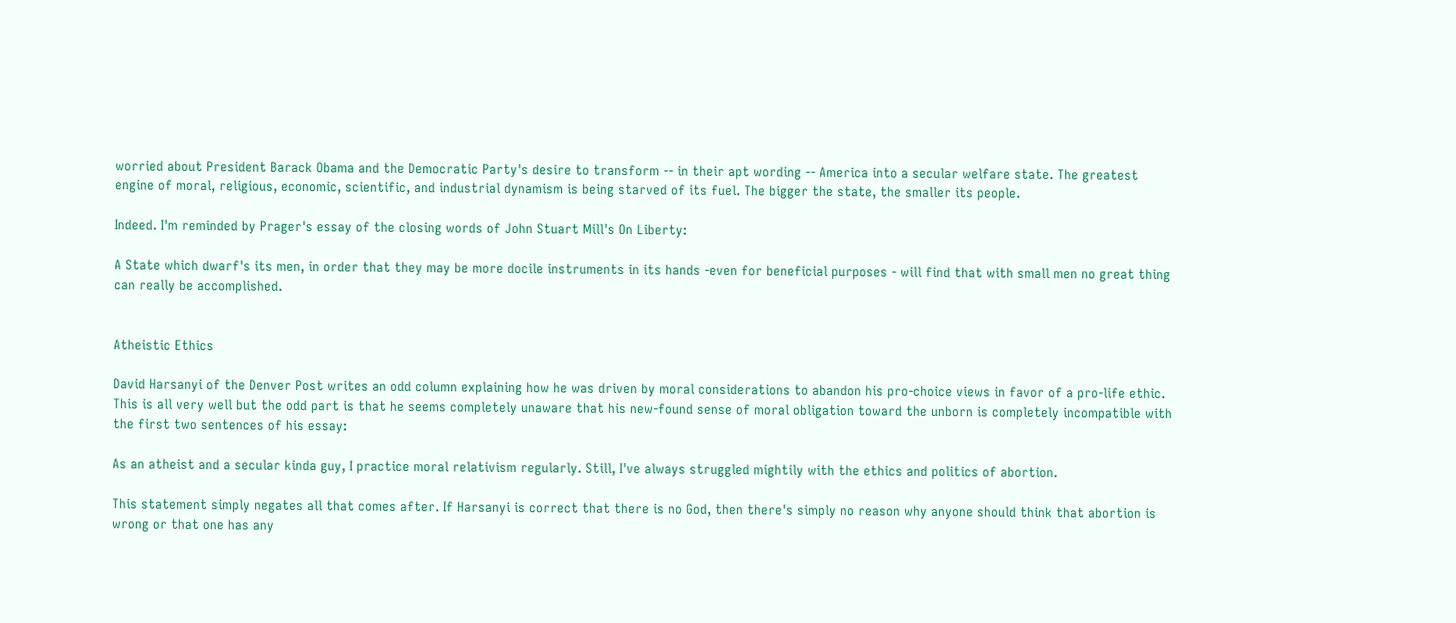worried about President Barack Obama and the Democratic Party's desire to transform -- in their apt wording -- America into a secular welfare state. The greatest engine of moral, religious, economic, scientific, and industrial dynamism is being starved of its fuel. The bigger the state, the smaller its people.

Indeed. I'm reminded by Prager's essay of the closing words of John Stuart Mill's On Liberty:

A State which dwarf's its men, in order that they may be more docile instruments in its hands -even for beneficial purposes - will find that with small men no great thing can really be accomplished.


Atheistic Ethics

David Harsanyi of the Denver Post writes an odd column explaining how he was driven by moral considerations to abandon his pro-choice views in favor of a pro-life ethic. This is all very well but the odd part is that he seems completely unaware that his new-found sense of moral obligation toward the unborn is completely incompatible with the first two sentences of his essay:

As an atheist and a secular kinda guy, I practice moral relativism regularly. Still, I've always struggled mightily with the ethics and politics of abortion.

This statement simply negates all that comes after. If Harsanyi is correct that there is no God, then there's simply no reason why anyone should think that abortion is wrong or that one has any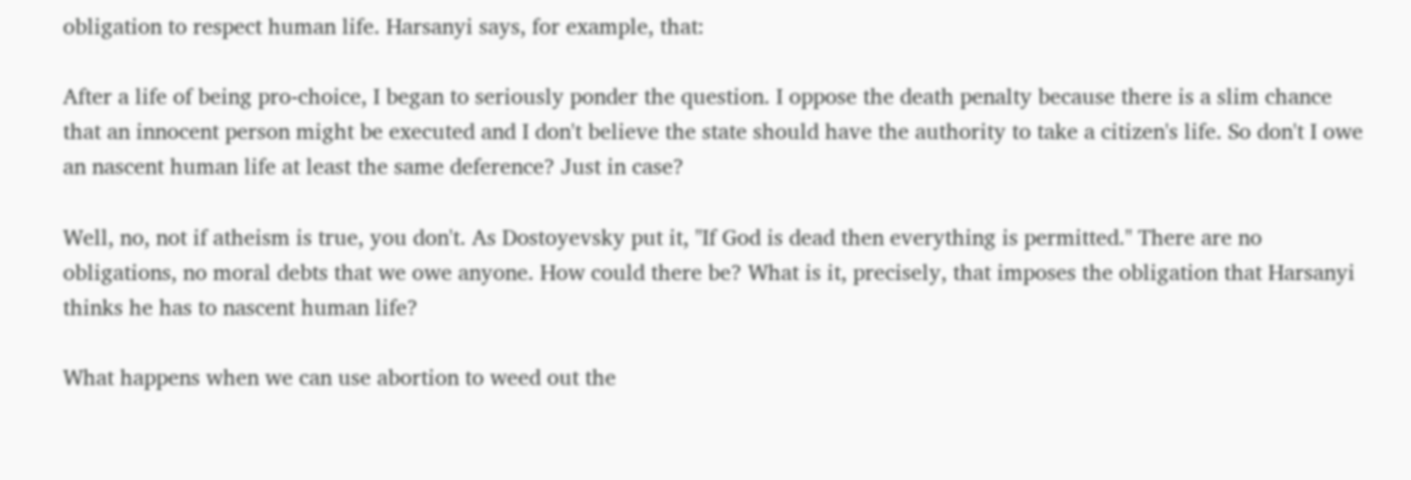obligation to respect human life. Harsanyi says, for example, that:

After a life of being pro-choice, I began to seriously ponder the question. I oppose the death penalty because there is a slim chance that an innocent person might be executed and I don't believe the state should have the authority to take a citizen's life. So don't I owe an nascent human life at least the same deference? Just in case?

Well, no, not if atheism is true, you don't. As Dostoyevsky put it, "If God is dead then everything is permitted." There are no obligations, no moral debts that we owe anyone. How could there be? What is it, precisely, that imposes the obligation that Harsanyi thinks he has to nascent human life?

What happens when we can use abortion to weed out the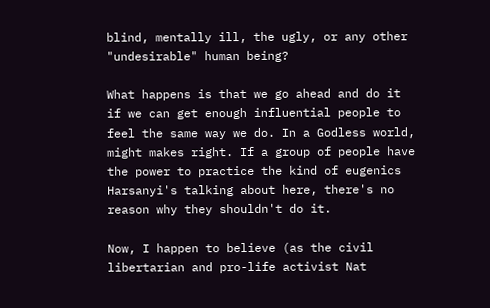blind, mentally ill, the ugly, or any other "undesirable" human being?

What happens is that we go ahead and do it if we can get enough influential people to feel the same way we do. In a Godless world, might makes right. If a group of people have the power to practice the kind of eugenics Harsanyi's talking about here, there's no reason why they shouldn't do it.

Now, I happen to believe (as the civil libertarian and pro-life activist Nat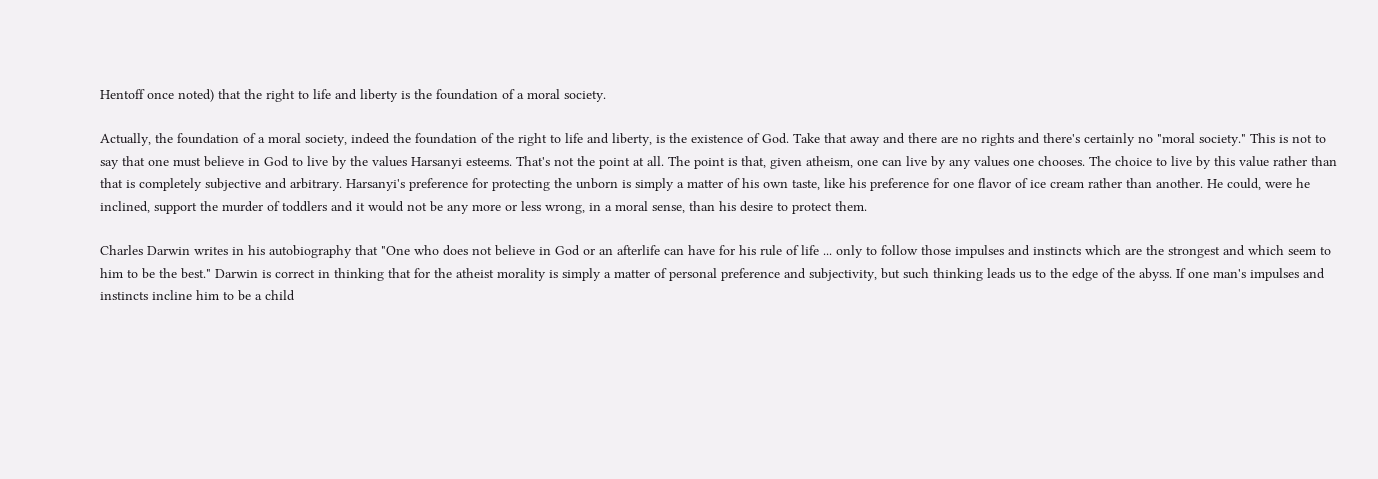Hentoff once noted) that the right to life and liberty is the foundation of a moral society.

Actually, the foundation of a moral society, indeed the foundation of the right to life and liberty, is the existence of God. Take that away and there are no rights and there's certainly no "moral society." This is not to say that one must believe in God to live by the values Harsanyi esteems. That's not the point at all. The point is that, given atheism, one can live by any values one chooses. The choice to live by this value rather than that is completely subjective and arbitrary. Harsanyi's preference for protecting the unborn is simply a matter of his own taste, like his preference for one flavor of ice cream rather than another. He could, were he inclined, support the murder of toddlers and it would not be any more or less wrong, in a moral sense, than his desire to protect them.

Charles Darwin writes in his autobiography that "One who does not believe in God or an afterlife can have for his rule of life ... only to follow those impulses and instincts which are the strongest and which seem to him to be the best." Darwin is correct in thinking that for the atheist morality is simply a matter of personal preference and subjectivity, but such thinking leads us to the edge of the abyss. If one man's impulses and instincts incline him to be a child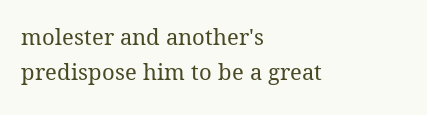molester and another's predispose him to be a great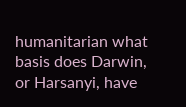humanitarian what basis does Darwin, or Harsanyi, have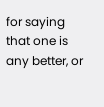for saying that one is any better, or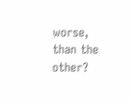worse, than the other?